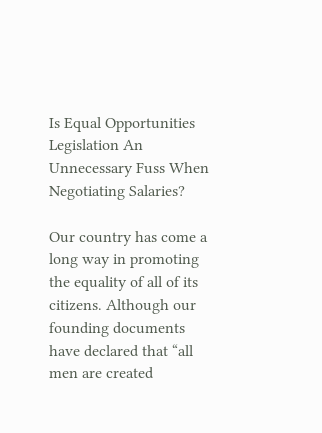Is Equal Opportunities Legislation An Unnecessary Fuss When Negotiating Salaries?

Our country has come a long way in promoting the equality of all of its citizens. Although our founding documents have declared that “all men are created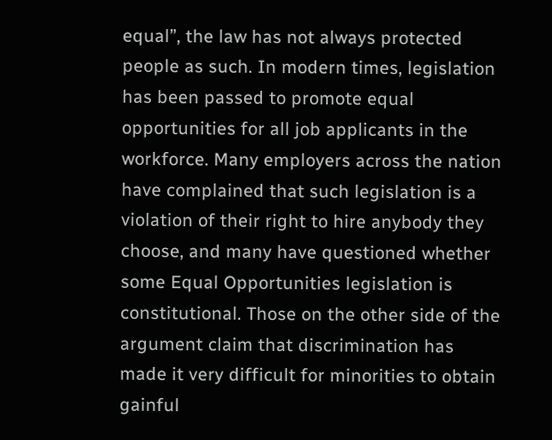equal”, the law has not always protected people as such. In modern times, legislation has been passed to promote equal opportunities for all job applicants in the workforce. Many employers across the nation have complained that such legislation is a violation of their right to hire anybody they choose, and many have questioned whether some Equal Opportunities legislation is constitutional. Those on the other side of the argument claim that discrimination has made it very difficult for minorities to obtain gainful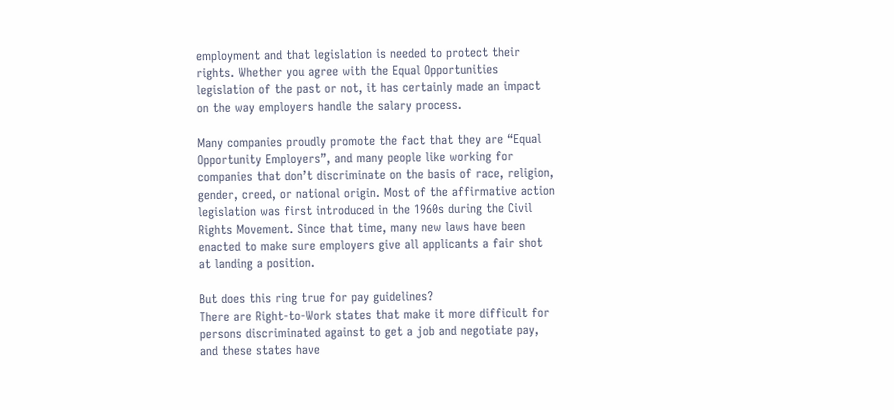employment and that legislation is needed to protect their rights. Whether you agree with the Equal Opportunities legislation of the past or not, it has certainly made an impact on the way employers handle the salary process.

Many companies proudly promote the fact that they are “Equal Opportunity Employers”, and many people like working for companies that don’t discriminate on the basis of race, religion, gender, creed, or national origin. Most of the affirmative action legislation was first introduced in the 1960s during the Civil Rights Movement. Since that time, many new laws have been enacted to make sure employers give all applicants a fair shot at landing a position.

But does this ring true for pay guidelines?
There are Right-to-Work states that make it more difficult for persons discriminated against to get a job and negotiate pay, and these states have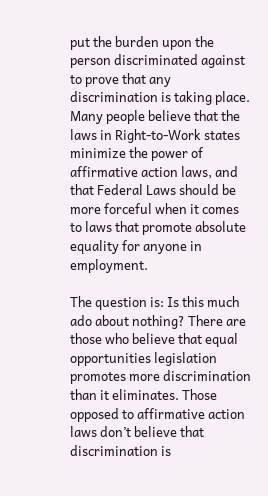put the burden upon the person discriminated against to prove that any discrimination is taking place. Many people believe that the laws in Right-to-Work states minimize the power of affirmative action laws, and that Federal Laws should be more forceful when it comes to laws that promote absolute equality for anyone in employment.

The question is: Is this much ado about nothing? There are those who believe that equal opportunities legislation promotes more discrimination than it eliminates. Those opposed to affirmative action laws don’t believe that discrimination is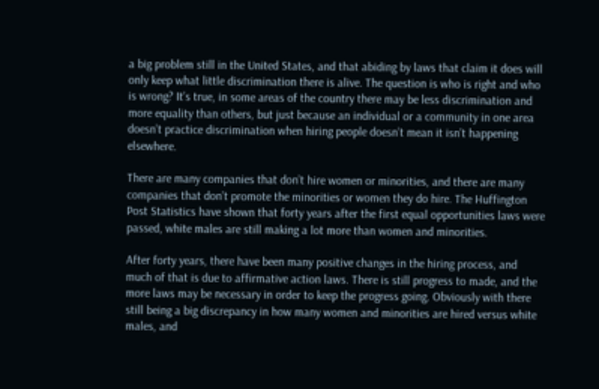a big problem still in the United States, and that abiding by laws that claim it does will only keep what little discrimination there is alive. The question is who is right and who is wrong? It’s true, in some areas of the country there may be less discrimination and more equality than others, but just because an individual or a community in one area doesn’t practice discrimination when hiring people doesn’t mean it isn’t happening elsewhere.

There are many companies that don’t hire women or minorities, and there are many companies that don’t promote the minorities or women they do hire. The Huffington Post Statistics have shown that forty years after the first equal opportunities laws were passed, white males are still making a lot more than women and minorities.

After forty years, there have been many positive changes in the hiring process, and much of that is due to affirmative action laws. There is still progress to made, and the more laws may be necessary in order to keep the progress going. Obviously with there still being a big discrepancy in how many women and minorities are hired versus white males, and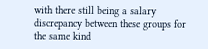with there still being a salary discrepancy between these groups for the same kind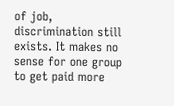of job, discrimination still exists. It makes no sense for one group to get paid more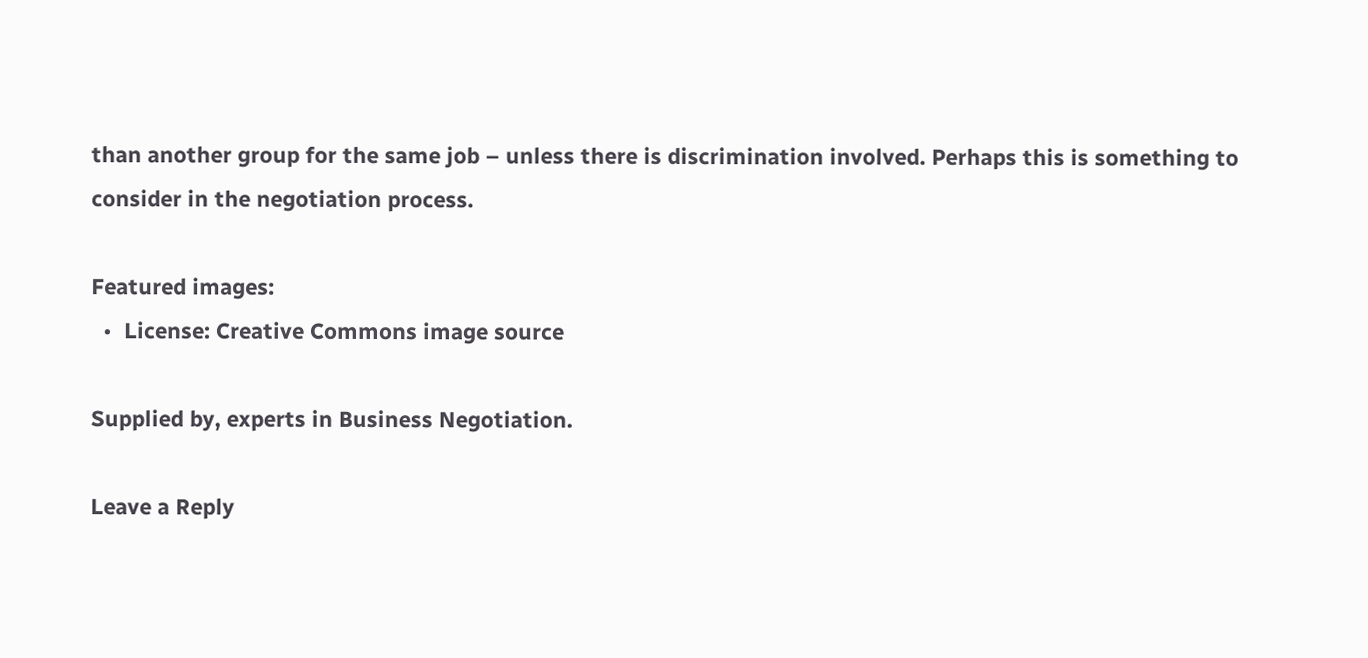than another group for the same job – unless there is discrimination involved. Perhaps this is something to consider in the negotiation process.

Featured images:
  •  License: Creative Commons image source

Supplied by, experts in Business Negotiation.

Leave a Reply